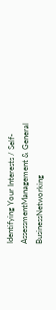Identifying Your Interests / Self-AssessmentManagement & General BusinessNetworking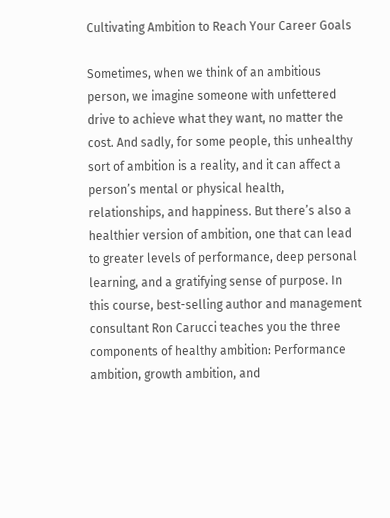Cultivating Ambition to Reach Your Career Goals

Sometimes, when we think of an ambitious person, we imagine someone with unfettered drive to achieve what they want, no matter the cost. And sadly, for some people, this unhealthy sort of ambition is a reality, and it can affect a person’s mental or physical health, relationships, and happiness. But there’s also a healthier version of ambition, one that can lead to greater levels of performance, deep personal learning, and a gratifying sense of purpose. In this course, best-selling author and management consultant Ron Carucci teaches you the three components of healthy ambition: Performance ambition, growth ambition, and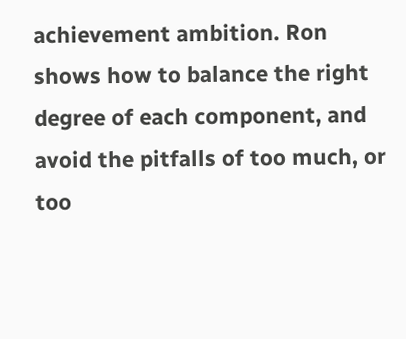achievement ambition. Ron shows how to balance the right degree of each component, and avoid the pitfalls of too much, or too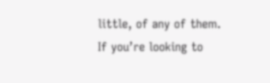little, of any of them. If you’re looking to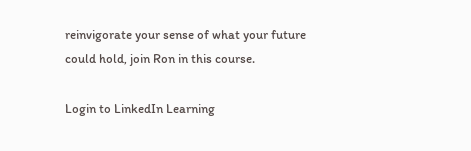reinvigorate your sense of what your future could hold, join Ron in this course.

Login to LinkedIn Learning